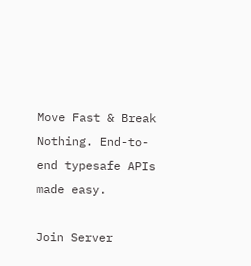Move Fast & Break Nothing. End-to-end typesafe APIs made easy.

Join Server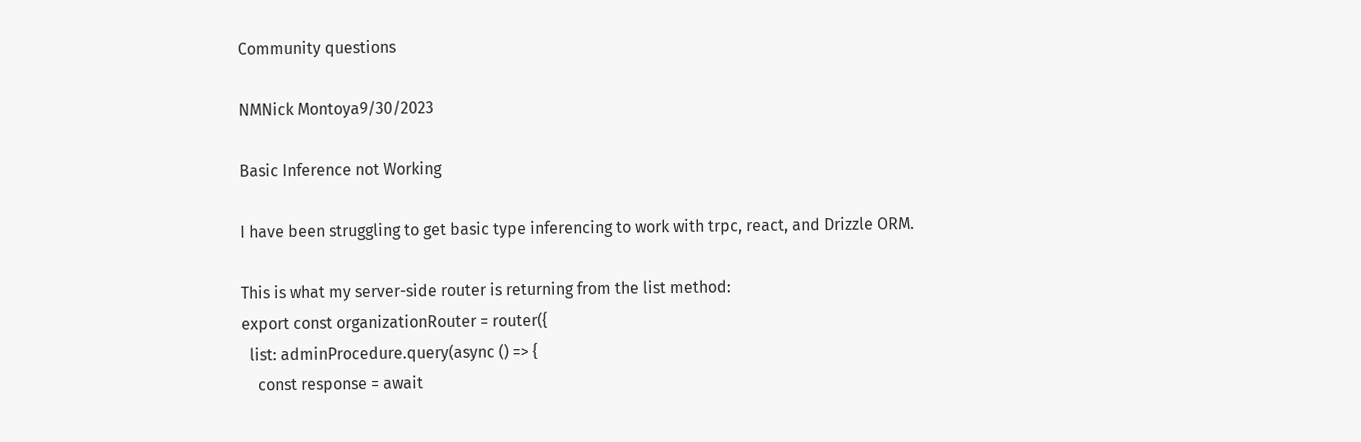Community questions

NMNick Montoya9/30/2023

Basic Inference not Working

I have been struggling to get basic type inferencing to work with trpc, react, and Drizzle ORM.

This is what my server-side router is returning from the list method:
export const organizationRouter = router({
  list: adminProcedure.query(async () => {
    const response = await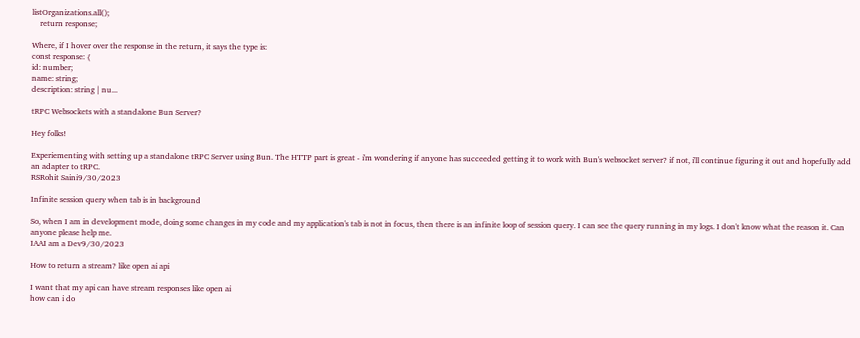listOrganizations.all();
    return response;

Where, if I hover over the response in the return, it says the type is:
const response: {
id: number;
name: string;
description: string | nu...

tRPC Websockets with a standalone Bun Server?

Hey folks!

Experiementing with setting up a standalone tRPC Server using Bun. The HTTP part is great - i'm wondering if anyone has succeeded getting it to work with Bun's websocket server? if not, i'll continue figuring it out and hopefully add an adapter to tRPC.
RSRohit Saini9/30/2023

Infinite session query when tab is in background

So, when I am in development mode, doing some changes in my code and my application's tab is not in focus, then there is an infinite loop of session query. I can see the query running in my logs. I don't know what the reason it. Can anyone please help me.
IAAI am a Dev9/30/2023

How to return a stream? like open ai api

I want that my api can have stream responses like open ai
how can i do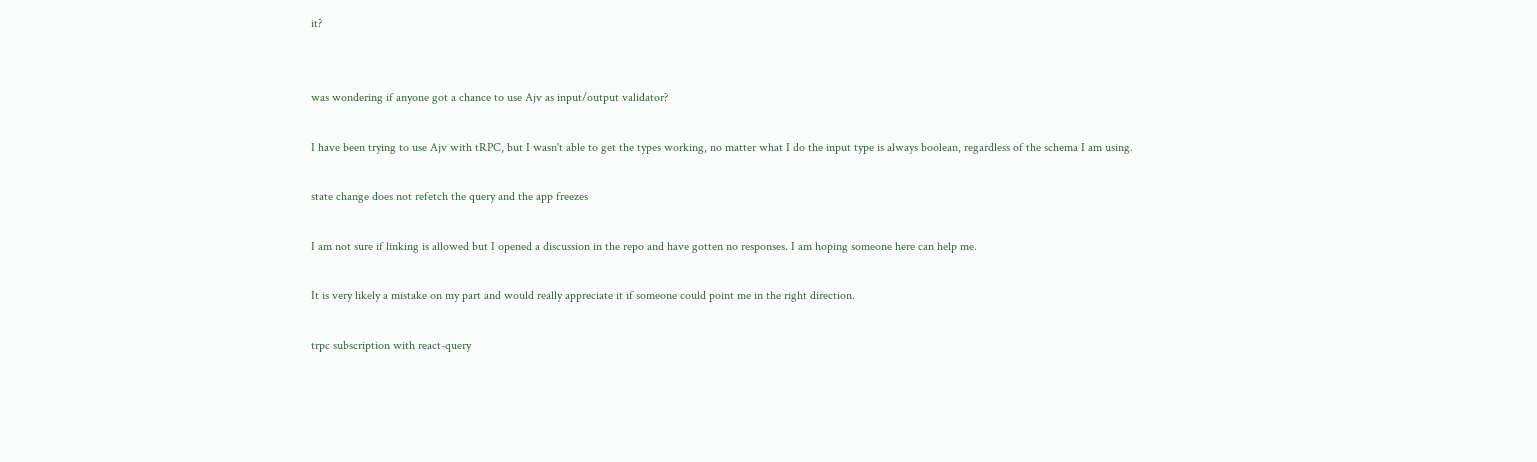it?


was wondering if anyone got a chance to use Ajv as input/output validator?

I have been trying to use Ajv with tRPC, but I wasn't able to get the types working, no matter what I do the input type is always boolean, regardless of the schema I am using.

state change does not refetch the query and the app freezes

I am not sure if linking is allowed but I opened a discussion in the repo and have gotten no responses. I am hoping someone here can help me.

It is very likely a mistake on my part and would really appreciate it if someone could point me in the right direction.

trpc subscription with react-query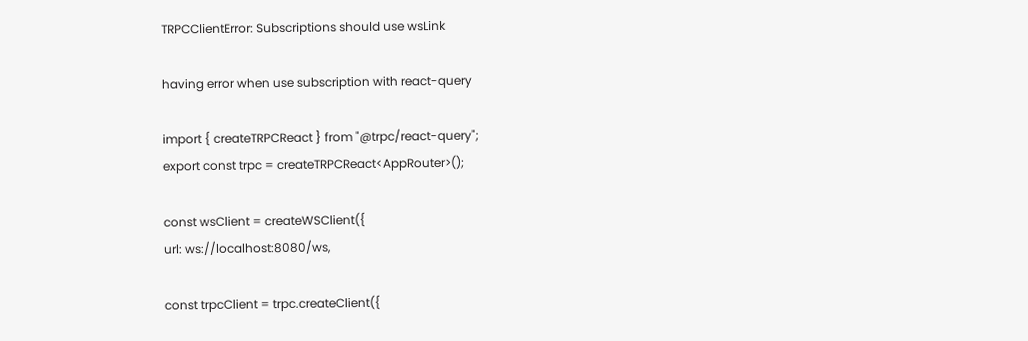TRPCClientError: Subscriptions should use wsLink

having error when use subscription with react-query

import { createTRPCReact } from "@trpc/react-query";
export const trpc = createTRPCReact<AppRouter>();

const wsClient = createWSClient({
url: ws://localhost:8080/ws,

const trpcClient = trpc.createClient({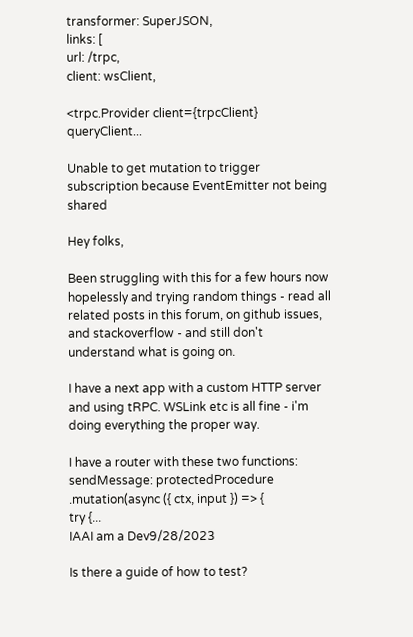transformer: SuperJSON,
links: [
url: /trpc,
client: wsClient,

<trpc.Provider client={trpcClient} queryClient...

Unable to get mutation to trigger subscription because EventEmitter not being shared

Hey folks,

Been struggling with this for a few hours now hopelessly and trying random things - read all related posts in this forum, on github issues, and stackoverflow - and still don't understand what is going on.

I have a next app with a custom HTTP server and using tRPC. WSLink etc is all fine - i'm doing everything the proper way.

I have a router with these two functions:
sendMessage: protectedProcedure
.mutation(async ({ ctx, input }) => {
try {...
IAAI am a Dev9/28/2023

Is there a guide of how to test?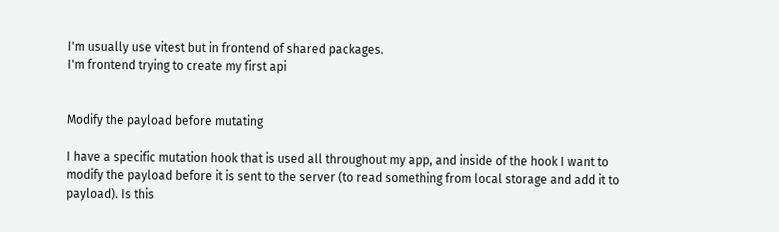I'm usually use vitest but in frontend of shared packages.
I'm frontend trying to create my first api


Modify the payload before mutating

I have a specific mutation hook that is used all throughout my app, and inside of the hook I want to modify the payload before it is sent to the server (to read something from local storage and add it to payload). Is this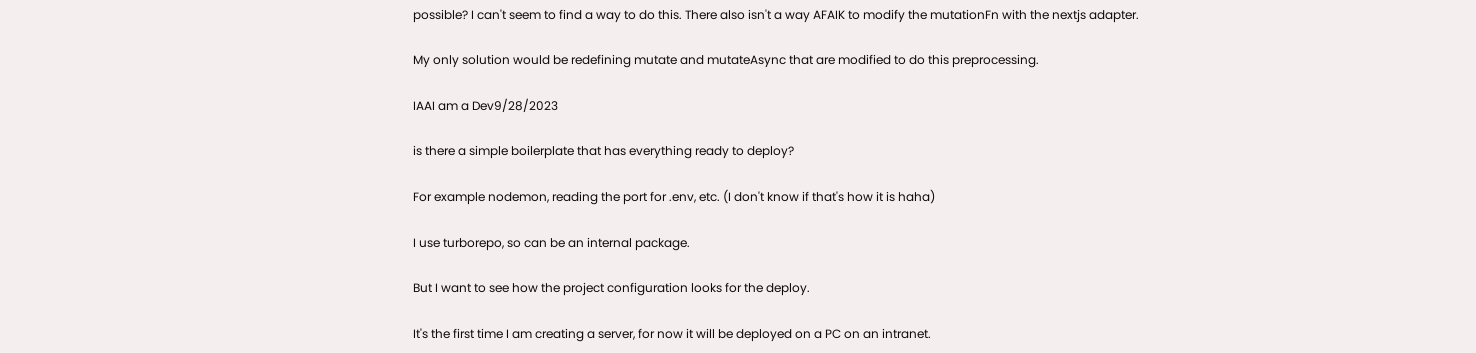possible? I can't seem to find a way to do this. There also isn't a way AFAIK to modify the mutationFn with the nextjs adapter.

My only solution would be redefining mutate and mutateAsync that are modified to do this preprocessing.

IAAI am a Dev9/28/2023

is there a simple boilerplate that has everything ready to deploy?

For example nodemon, reading the port for .env, etc. (I don't know if that's how it is haha)

I use turborepo, so can be an internal package.

But I want to see how the project configuration looks for the deploy.

It's the first time I am creating a server, for now it will be deployed on a PC on an intranet.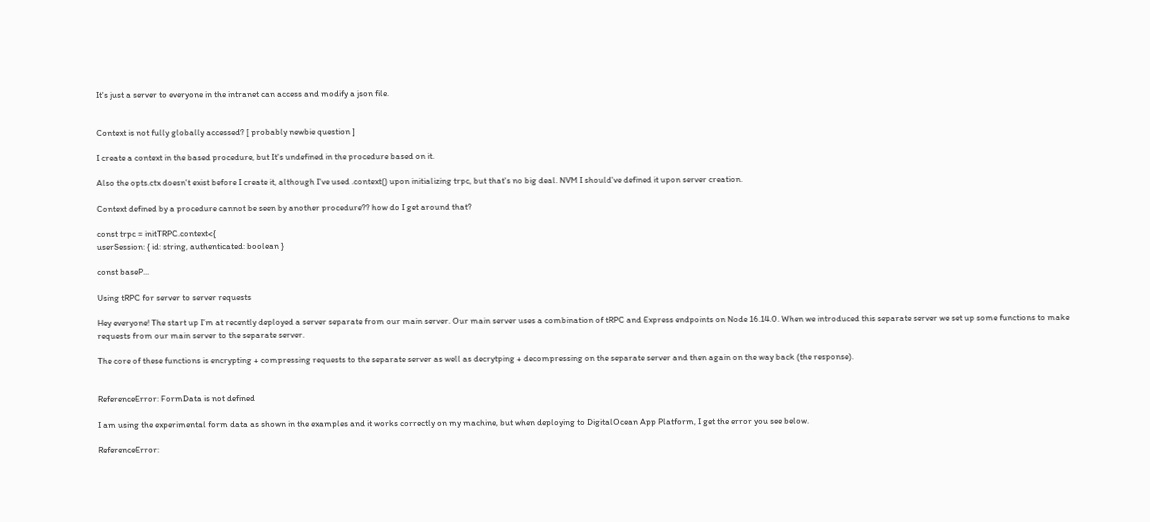It's just a server to everyone in the intranet can access and modify a json file.


Context is not fully globally accessed? [ probably newbie question ]

I create a context in the based procedure, but It's undefined in the procedure based on it.

Also the opts.ctx doesn't exist before I create it, although I've used .context() upon initializing trpc, but that's no big deal. NVM I should've defined it upon server creation.

Context defined by a procedure cannot be seen by another procedure?? how do I get around that?

const trpc = initTRPC.context<{
userSession: { id: string, authenticated: boolean }

const baseP...

Using tRPC for server to server requests

Hey everyone! The start up I’m at recently deployed a server separate from our main server. Our main server uses a combination of tRPC and Express endpoints on Node 16.14.0. When we introduced this separate server we set up some functions to make requests from our main server to the separate server.

The core of these functions is encrypting + compressing requests to the separate server as well as decrytping + decompressing on the separate server and then again on the way back (the response).


ReferenceError: FormData is not defined

I am using the experimental form data as shown in the examples and it works correctly on my machine, but when deploying to DigitalOcean App Platform, I get the error you see below.

ReferenceError: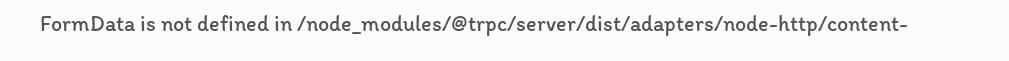FormData is not defined in /node_modules/@trpc/server/dist/adapters/node-http/content-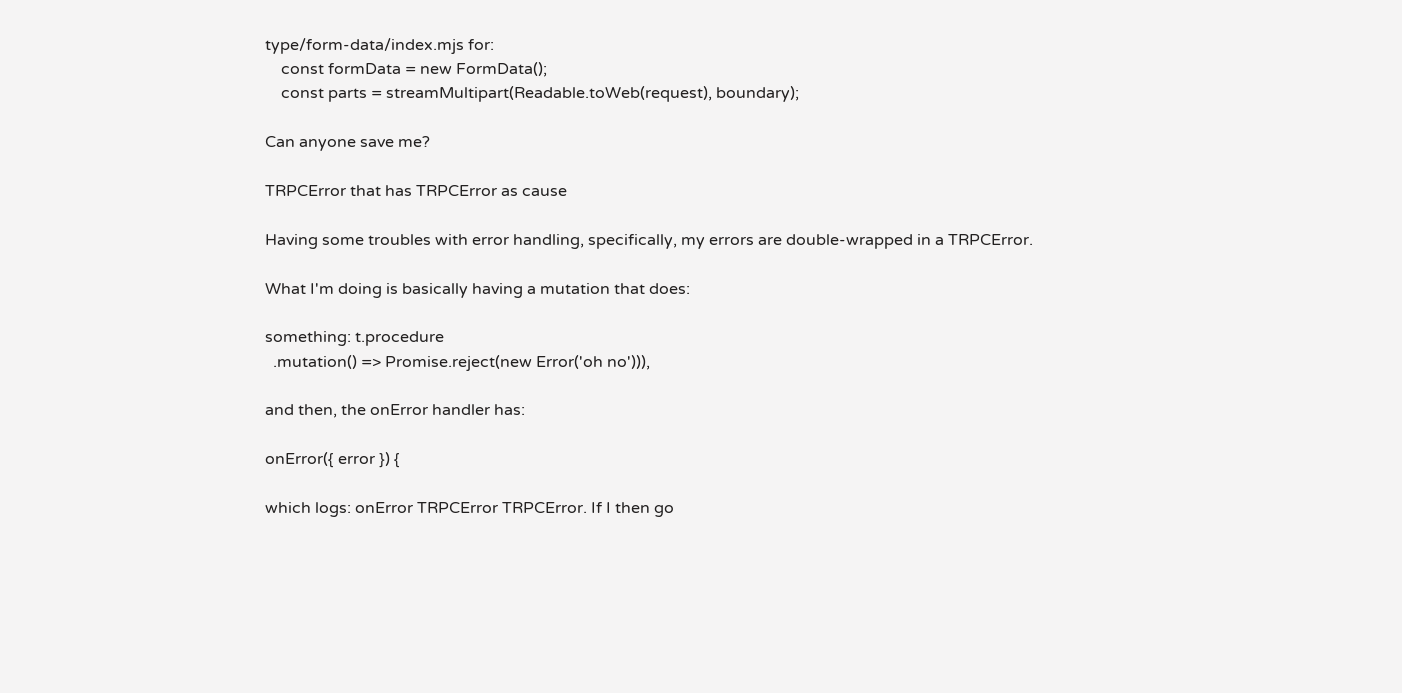type/form-data/index.mjs for:
    const formData = new FormData();
    const parts = streamMultipart(Readable.toWeb(request), boundary);

Can anyone save me?

TRPCError that has TRPCError as cause

Having some troubles with error handling, specifically, my errors are double-wrapped in a TRPCError.

What I'm doing is basically having a mutation that does:

something: t.procedure
  .mutation() => Promise.reject(new Error('oh no'))),

and then, the onError handler has:

onError({ error }) {

which logs: onError TRPCError TRPCError. If I then go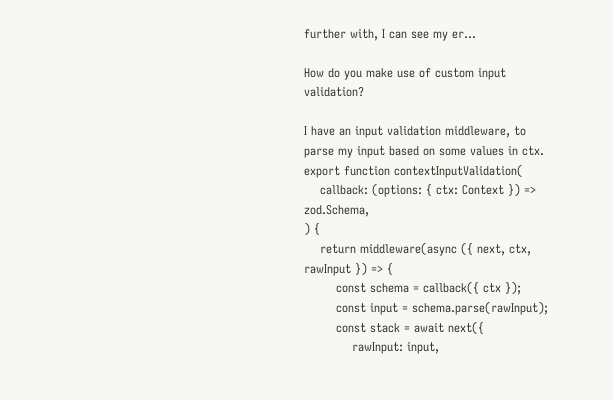further with, I can see my er...

How do you make use of custom input validation?

I have an input validation middleware, to parse my input based on some values in ctx.
export function contextInputValidation(
    callback: (options: { ctx: Context }) => zod.Schema,
) {
    return middleware(async ({ next, ctx, rawInput }) => {
        const schema = callback({ ctx });
        const input = schema.parse(rawInput);
        const stack = await next({
            rawInput: input,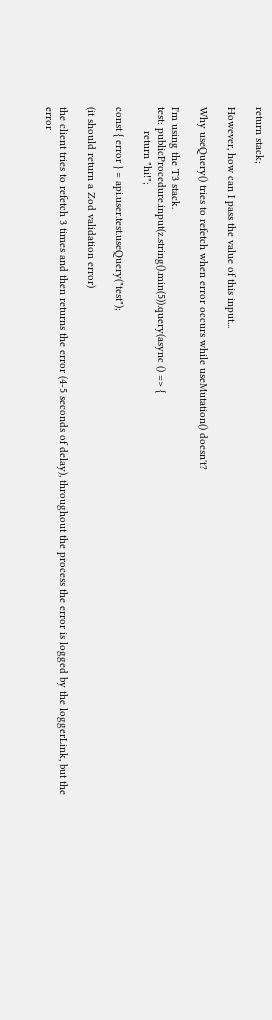return stack;

However, how can I pass the value of this input...

Why useQuery() tries to refetch when error occurs while useMutation() doesn't?

I'm using the T3 stack.
test: publicProcedure.input(z.string().min(5)).query(async () => {
        return "hi!";

const { error } = api.user.test.useQuery("test");

(it should return a Zod validation error)

the client tries to refetch 3 times and then returns the error (4-5 seconds of delay), throughout the process the error is logged by the loggerLink, but the error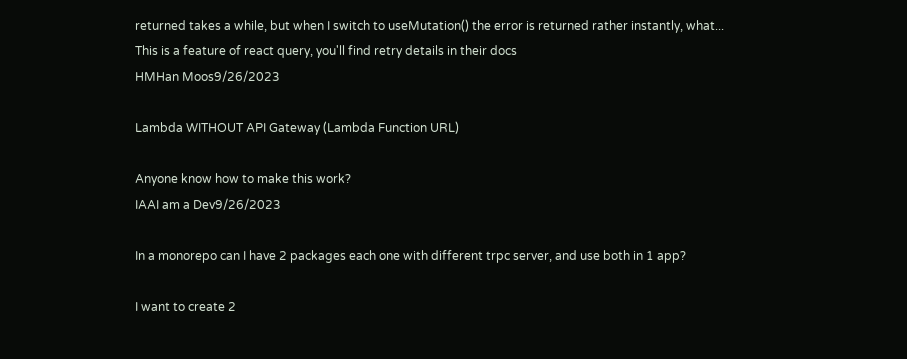returned takes a while, but when I switch to useMutation() the error is returned rather instantly, what...
This is a feature of react query, you'll find retry details in their docs
HMHan Moos9/26/2023

Lambda WITHOUT API Gateway (Lambda Function URL)

Anyone know how to make this work?
IAAI am a Dev9/26/2023

In a monorepo can I have 2 packages each one with different trpc server, and use both in 1 app?

I want to create 2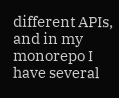different APIs, and in my monorepo I have several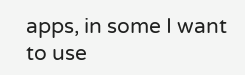apps, in some I want to use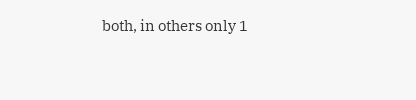both, in others only 1